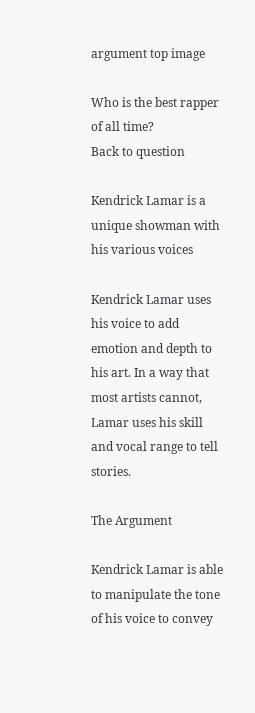argument top image

Who is the best rapper of all time?
Back to question

Kendrick Lamar is a unique showman with his various voices

Kendrick Lamar uses his voice to add emotion and depth to his art. In a way that most artists cannot, Lamar uses his skill and vocal range to tell stories.

The Argument

Kendrick Lamar is able to manipulate the tone of his voice to convey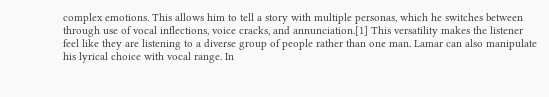complex emotions. This allows him to tell a story with multiple personas, which he switches between through use of vocal inflections, voice cracks, and annunciation.[1] This versatility makes the listener feel like they are listening to a diverse group of people rather than one man. Lamar can also manipulate his lyrical choice with vocal range. In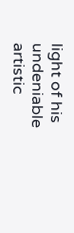light of his undeniable artistic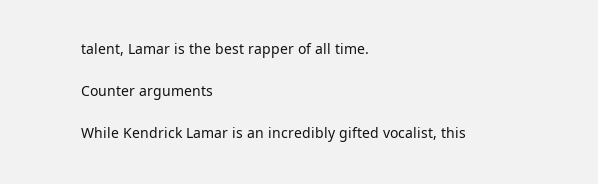talent, Lamar is the best rapper of all time.

Counter arguments

While Kendrick Lamar is an incredibly gifted vocalist, this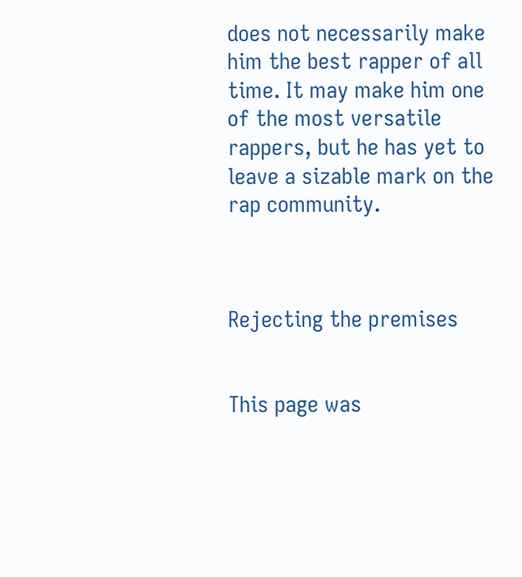does not necessarily make him the best rapper of all time. It may make him one of the most versatile rappers, but he has yet to leave a sizable mark on the rap community.



Rejecting the premises


This page was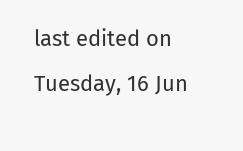last edited on Tuesday, 16 Jun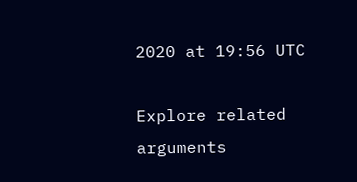2020 at 19:56 UTC

Explore related arguments